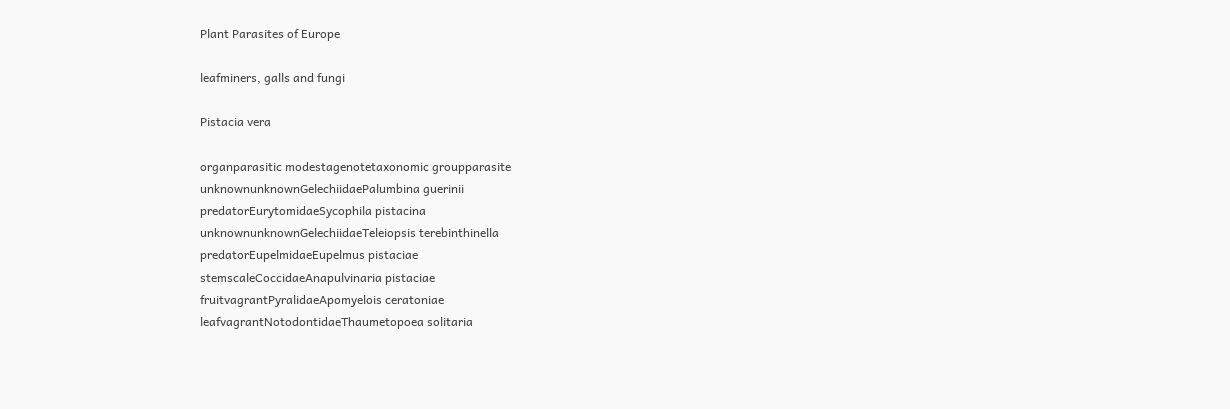Plant Parasites of Europe

leafminers, galls and fungi

Pistacia vera

organparasitic modestagenotetaxonomic groupparasite
unknownunknownGelechiidaePalumbina guerinii
predatorEurytomidaeSycophila pistacina
unknownunknownGelechiidaeTeleiopsis terebinthinella
predatorEupelmidaeEupelmus pistaciae
stemscaleCoccidaeAnapulvinaria pistaciae
fruitvagrantPyralidaeApomyelois ceratoniae
leafvagrantNotodontidaeThaumetopoea solitaria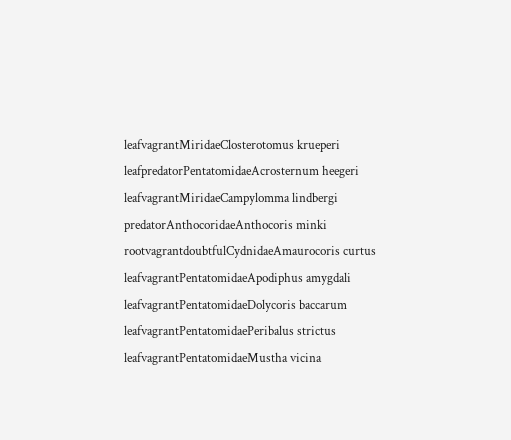leafvagrantMiridaeClosterotomus krueperi
leafpredatorPentatomidaeAcrosternum heegeri
leafvagrantMiridaeCampylomma lindbergi
predatorAnthocoridaeAnthocoris minki
rootvagrantdoubtfulCydnidaeAmaurocoris curtus
leafvagrantPentatomidaeApodiphus amygdali
leafvagrantPentatomidaeDolycoris baccarum
leafvagrantPentatomidaePeribalus strictus
leafvagrantPentatomidaeMustha vicina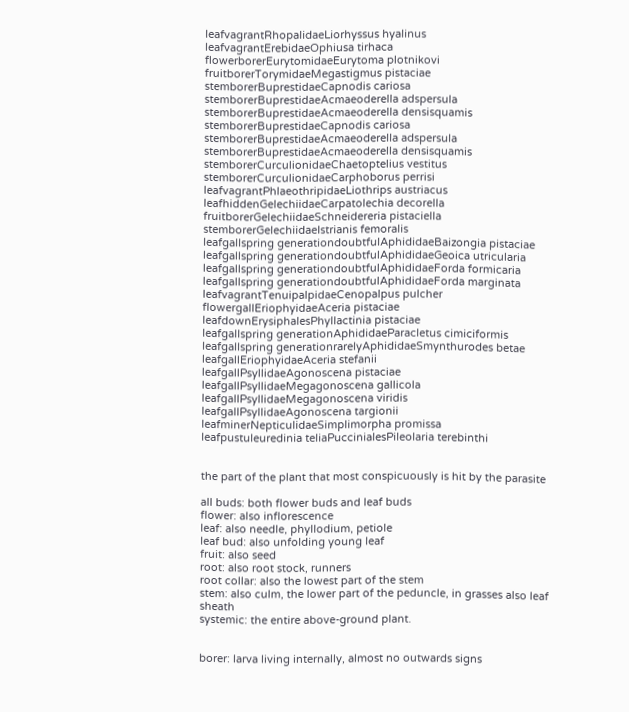leafvagrantRhopalidaeLiorhyssus hyalinus
leafvagrantErebidaeOphiusa tirhaca
flowerborerEurytomidaeEurytoma plotnikovi
fruitborerTorymidaeMegastigmus pistaciae
stemborerBuprestidaeCapnodis cariosa
stemborerBuprestidaeAcmaeoderella adspersula
stemborerBuprestidaeAcmaeoderella densisquamis
stemborerBuprestidaeCapnodis cariosa
stemborerBuprestidaeAcmaeoderella adspersula
stemborerBuprestidaeAcmaeoderella densisquamis
stemborerCurculionidaeChaetoptelius vestitus
stemborerCurculionidaeCarphoborus perrisi
leafvagrantPhlaeothripidaeLiothrips austriacus
leafhiddenGelechiidaeCarpatolechia decorella
fruitborerGelechiidaeSchneidereria pistaciella
stemborerGelechiidaeIstrianis femoralis
leafgallspring generationdoubtfulAphididaeBaizongia pistaciae
leafgallspring generationdoubtfulAphididaeGeoica utricularia
leafgallspring generationdoubtfulAphididaeForda formicaria
leafgallspring generationdoubtfulAphididaeForda marginata
leafvagrantTenuipalpidaeCenopalpus pulcher
flowergallEriophyidaeAceria pistaciae
leafdownErysiphalesPhyllactinia pistaciae
leafgallspring generationAphididaeParacletus cimiciformis
leafgallspring generationrarelyAphididaeSmynthurodes betae
leafgallEriophyidaeAceria stefanii
leafgallPsyllidaeAgonoscena pistaciae
leafgallPsyllidaeMegagonoscena gallicola
leafgallPsyllidaeMegagonoscena viridis
leafgallPsyllidaeAgonoscena targionii
leafminerNepticulidaeSimplimorpha promissa
leafpustuleuredinia teliaPuccinialesPileolaria terebinthi


the part of the plant that most conspicuously is hit by the parasite

all buds: both flower buds and leaf buds
flower: also inflorescence
leaf: also needle, phyllodium, petiole
leaf bud: also unfolding young leaf
fruit: also seed
root: also root stock, runners
root collar: also the lowest part of the stem
stem: also culm, the lower part of the peduncle, in grasses also leaf sheath
systemic: the entire above-ground plant.


borer: larva living internally, almost no outwards signs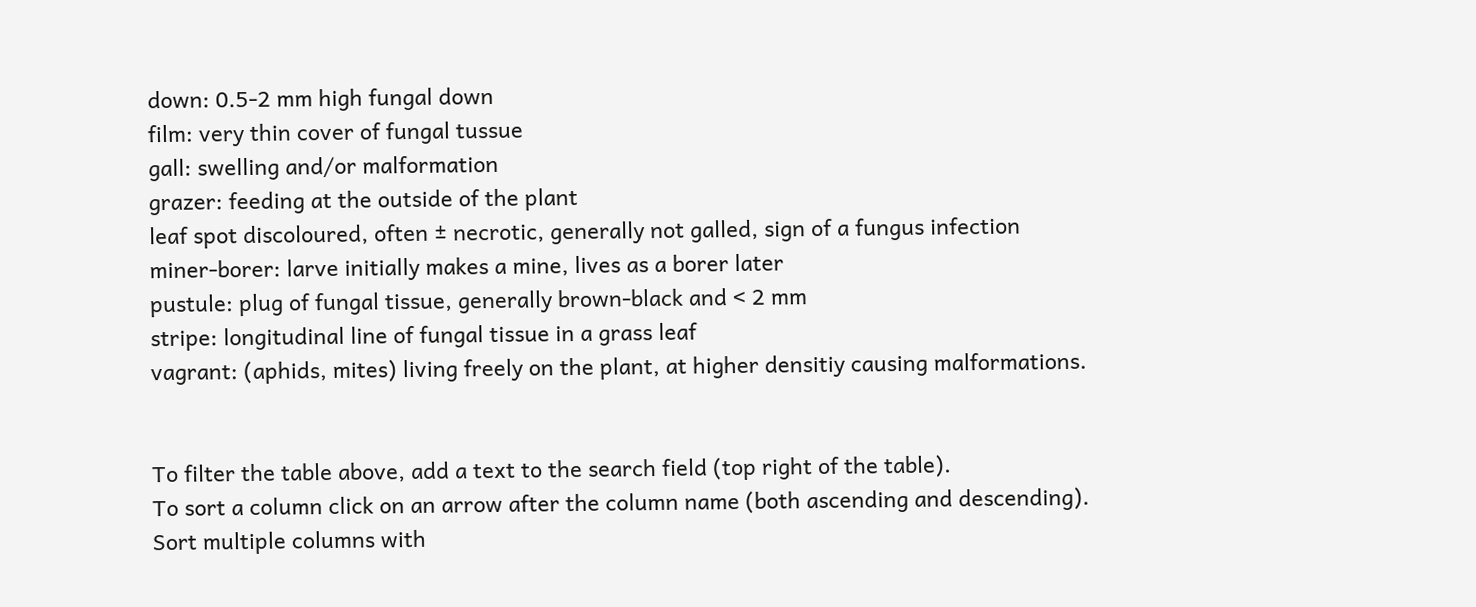down: 0.5-2 mm high fungal down
film: very thin cover of fungal tussue
gall: swelling and/or malformation
grazer: feeding at the outside of the plant
leaf spot discoloured, often ± necrotic, generally not galled, sign of a fungus infection
miner-borer: larve initially makes a mine, lives as a borer later
pustule: plug of fungal tissue, generally brown-black and < 2 mm
stripe: longitudinal line of fungal tissue in a grass leaf
vagrant: (aphids, mites) living freely on the plant, at higher densitiy causing malformations.


To filter the table above, add a text to the search field (top right of the table).
To sort a column click on an arrow after the column name (both ascending and descending).
Sort multiple columns with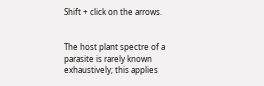Shift + click on the arrows.


The host plant spectre of a parasite is rarely known exhaustively; this applies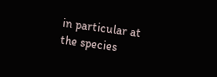in particular at the species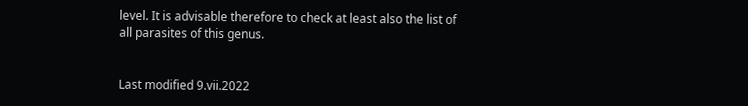level. It is advisable therefore to check at least also the list of all parasites of this genus.


Last modified 9.vii.2022